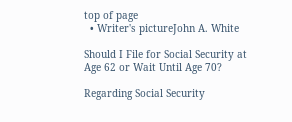top of page
  • Writer's pictureJohn A. White

Should I File for Social Security at Age 62 or Wait Until Age 70?

Regarding Social Security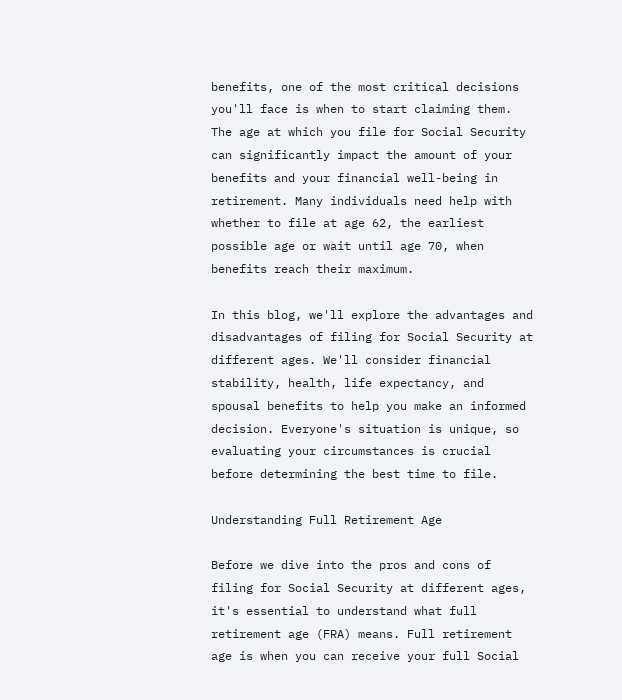benefits, one of the most critical decisions you'll face is when to start claiming them. The age at which you file for Social Security can significantly impact the amount of your benefits and your financial well-being in retirement. Many individuals need help with whether to file at age 62, the earliest possible age or wait until age 70, when benefits reach their maximum.

In this blog, we'll explore the advantages and disadvantages of filing for Social Security at different ages. We'll consider financial stability, health, life expectancy, and spousal benefits to help you make an informed decision. Everyone's situation is unique, so evaluating your circumstances is crucial before determining the best time to file.

Understanding Full Retirement Age

Before we dive into the pros and cons of filing for Social Security at different ages, it's essential to understand what full retirement age (FRA) means. Full retirement age is when you can receive your full Social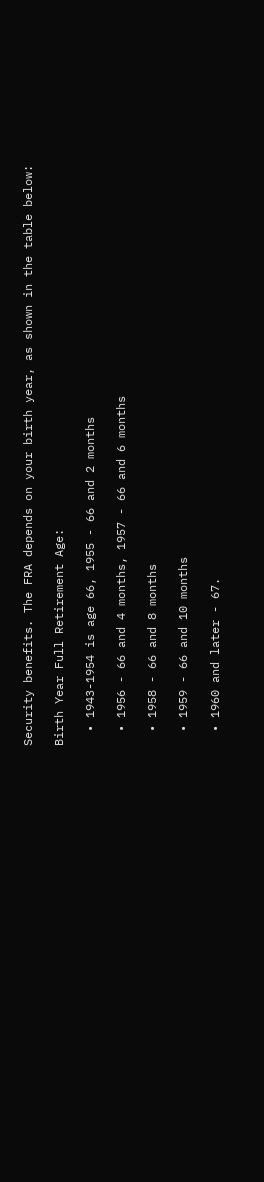Security benefits. The FRA depends on your birth year, as shown in the table below:

Birth Year Full Retirement Age:

  • 1943-1954 is age 66, 1955 - 66 and 2 months

  • 1956 - 66 and 4 months, 1957 - 66 and 6 months

  • 1958 - 66 and 8 months

  • 1959 - 66 and 10 months

  • 1960 and later - 67.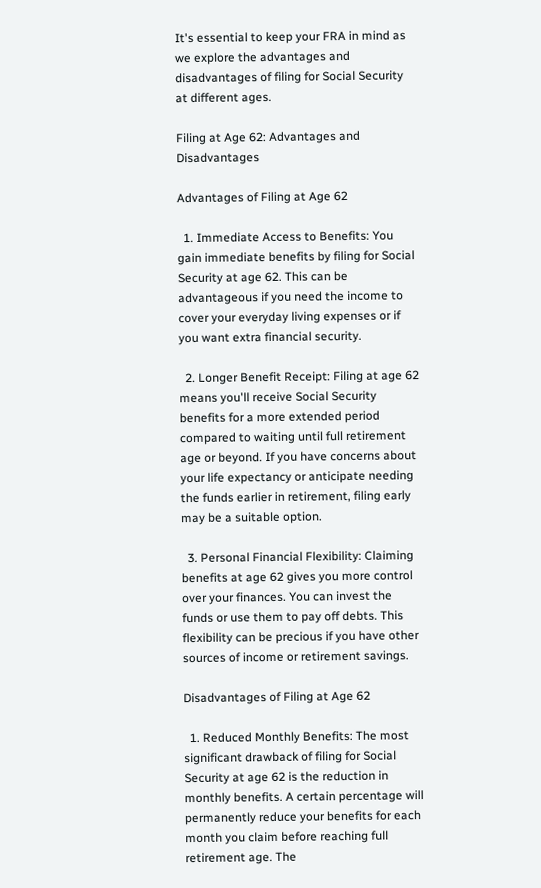It's essential to keep your FRA in mind as we explore the advantages and disadvantages of filing for Social Security at different ages.

Filing at Age 62: Advantages and Disadvantages

Advantages of Filing at Age 62

  1. Immediate Access to Benefits: You gain immediate benefits by filing for Social Security at age 62. This can be advantageous if you need the income to cover your everyday living expenses or if you want extra financial security.

  2. Longer Benefit Receipt: Filing at age 62 means you'll receive Social Security benefits for a more extended period compared to waiting until full retirement age or beyond. If you have concerns about your life expectancy or anticipate needing the funds earlier in retirement, filing early may be a suitable option.

  3. Personal Financial Flexibility: Claiming benefits at age 62 gives you more control over your finances. You can invest the funds or use them to pay off debts. This flexibility can be precious if you have other sources of income or retirement savings.

Disadvantages of Filing at Age 62

  1. Reduced Monthly Benefits: The most significant drawback of filing for Social Security at age 62 is the reduction in monthly benefits. A certain percentage will permanently reduce your benefits for each month you claim before reaching full retirement age. The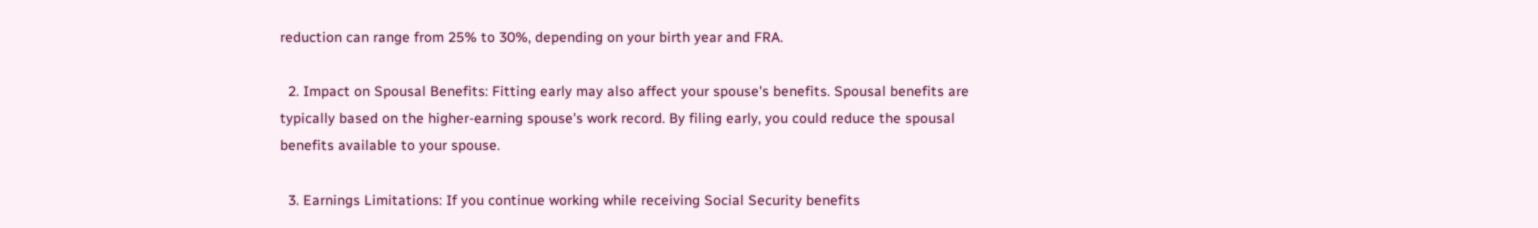reduction can range from 25% to 30%, depending on your birth year and FRA.

  2. Impact on Spousal Benefits: Fitting early may also affect your spouse's benefits. Spousal benefits are typically based on the higher-earning spouse's work record. By filing early, you could reduce the spousal benefits available to your spouse.

  3. Earnings Limitations: If you continue working while receiving Social Security benefits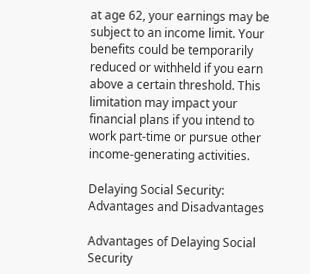at age 62, your earnings may be subject to an income limit. Your benefits could be temporarily reduced or withheld if you earn above a certain threshold. This limitation may impact your financial plans if you intend to work part-time or pursue other income-generating activities.

Delaying Social Security: Advantages and Disadvantages

Advantages of Delaying Social Security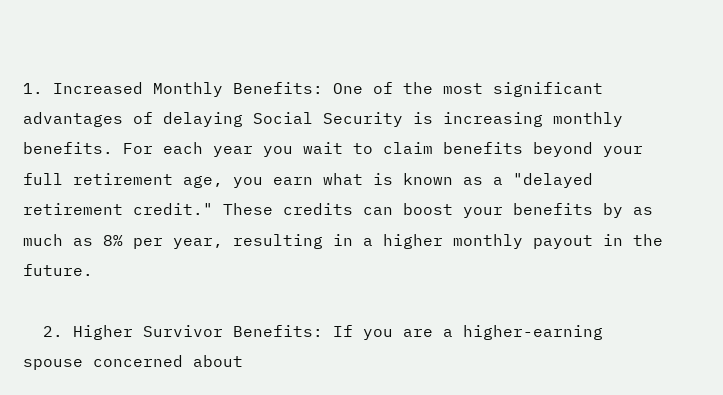1. Increased Monthly Benefits: One of the most significant advantages of delaying Social Security is increasing monthly benefits. For each year you wait to claim benefits beyond your full retirement age, you earn what is known as a "delayed retirement credit." These credits can boost your benefits by as much as 8% per year, resulting in a higher monthly payout in the future.

  2. Higher Survivor Benefits: If you are a higher-earning spouse concerned about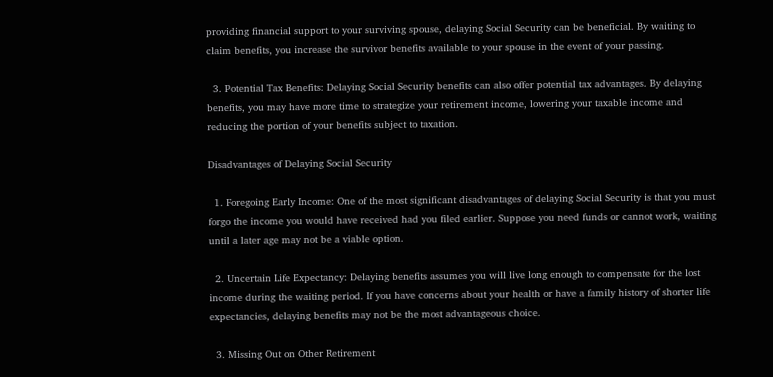providing financial support to your surviving spouse, delaying Social Security can be beneficial. By waiting to claim benefits, you increase the survivor benefits available to your spouse in the event of your passing.

  3. Potential Tax Benefits: Delaying Social Security benefits can also offer potential tax advantages. By delaying benefits, you may have more time to strategize your retirement income, lowering your taxable income and reducing the portion of your benefits subject to taxation.

Disadvantages of Delaying Social Security

  1. Foregoing Early Income: One of the most significant disadvantages of delaying Social Security is that you must forgo the income you would have received had you filed earlier. Suppose you need funds or cannot work, waiting until a later age may not be a viable option.

  2. Uncertain Life Expectancy: Delaying benefits assumes you will live long enough to compensate for the lost income during the waiting period. If you have concerns about your health or have a family history of shorter life expectancies, delaying benefits may not be the most advantageous choice.

  3. Missing Out on Other Retirement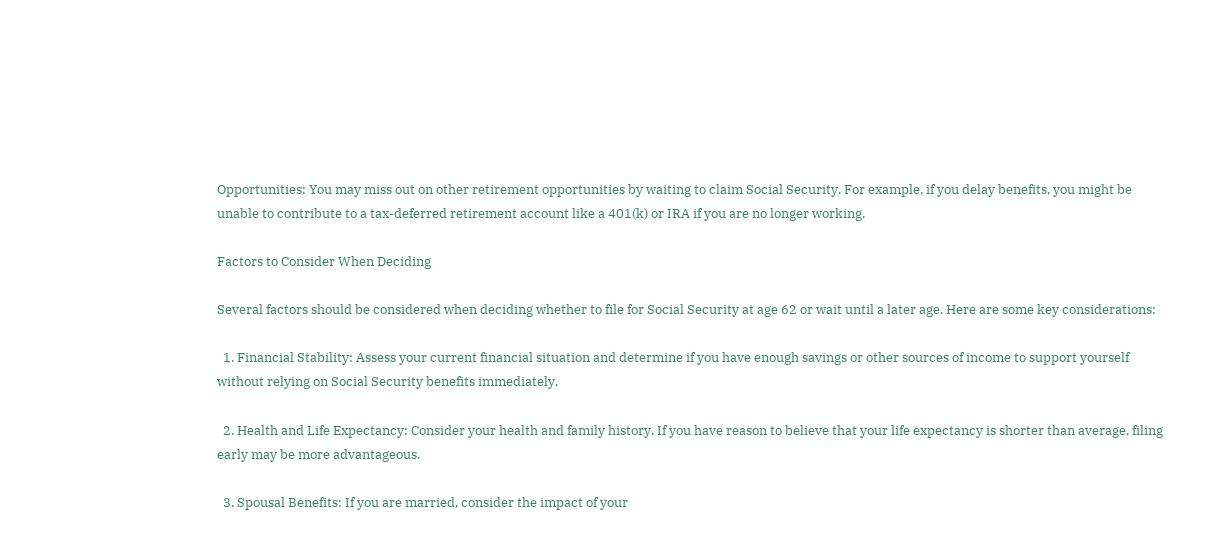Opportunities: You may miss out on other retirement opportunities by waiting to claim Social Security. For example, if you delay benefits, you might be unable to contribute to a tax-deferred retirement account like a 401(k) or IRA if you are no longer working.

Factors to Consider When Deciding

Several factors should be considered when deciding whether to file for Social Security at age 62 or wait until a later age. Here are some key considerations:

  1. Financial Stability: Assess your current financial situation and determine if you have enough savings or other sources of income to support yourself without relying on Social Security benefits immediately.

  2. Health and Life Expectancy: Consider your health and family history. If you have reason to believe that your life expectancy is shorter than average, filing early may be more advantageous.

  3. Spousal Benefits: If you are married, consider the impact of your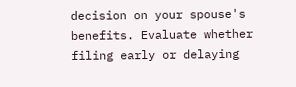decision on your spouse's benefits. Evaluate whether filing early or delaying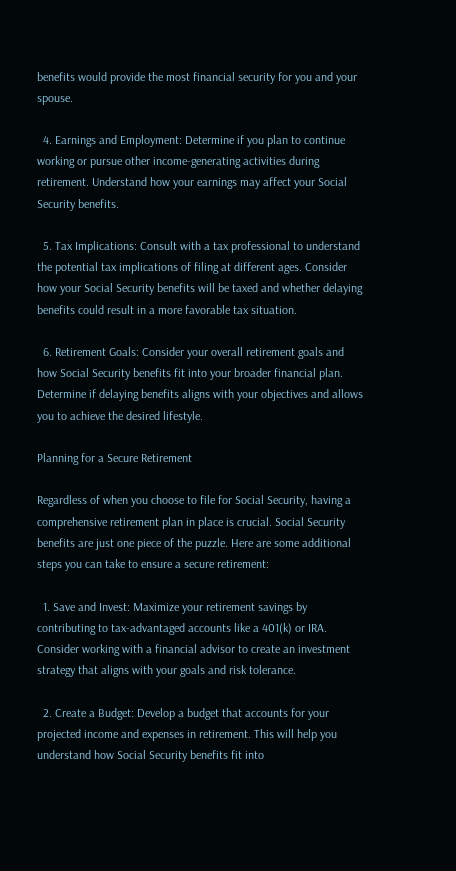benefits would provide the most financial security for you and your spouse.

  4. Earnings and Employment: Determine if you plan to continue working or pursue other income-generating activities during retirement. Understand how your earnings may affect your Social Security benefits.

  5. Tax Implications: Consult with a tax professional to understand the potential tax implications of filing at different ages. Consider how your Social Security benefits will be taxed and whether delaying benefits could result in a more favorable tax situation.

  6. Retirement Goals: Consider your overall retirement goals and how Social Security benefits fit into your broader financial plan. Determine if delaying benefits aligns with your objectives and allows you to achieve the desired lifestyle.

Planning for a Secure Retirement

Regardless of when you choose to file for Social Security, having a comprehensive retirement plan in place is crucial. Social Security benefits are just one piece of the puzzle. Here are some additional steps you can take to ensure a secure retirement:

  1. Save and Invest: Maximize your retirement savings by contributing to tax-advantaged accounts like a 401(k) or IRA. Consider working with a financial advisor to create an investment strategy that aligns with your goals and risk tolerance.

  2. Create a Budget: Develop a budget that accounts for your projected income and expenses in retirement. This will help you understand how Social Security benefits fit into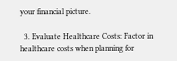your financial picture.

  3. Evaluate Healthcare Costs: Factor in healthcare costs when planning for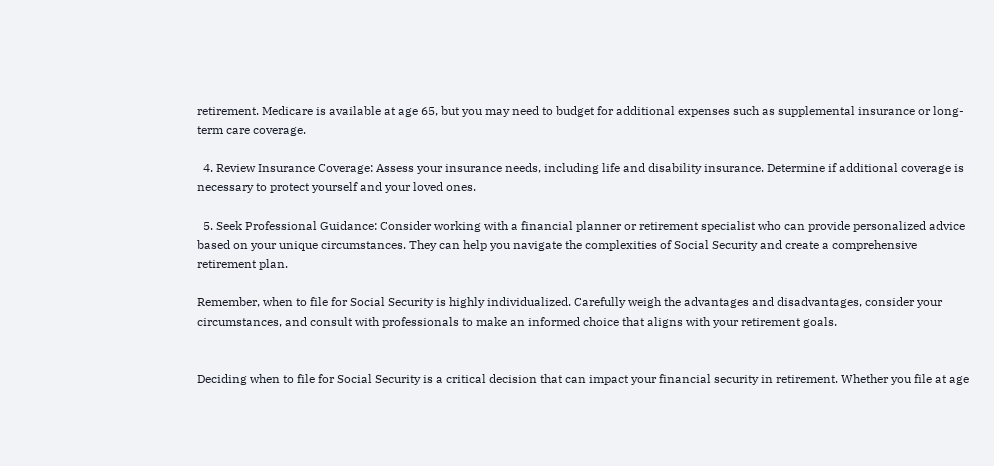retirement. Medicare is available at age 65, but you may need to budget for additional expenses such as supplemental insurance or long-term care coverage.

  4. Review Insurance Coverage: Assess your insurance needs, including life and disability insurance. Determine if additional coverage is necessary to protect yourself and your loved ones.

  5. Seek Professional Guidance: Consider working with a financial planner or retirement specialist who can provide personalized advice based on your unique circumstances. They can help you navigate the complexities of Social Security and create a comprehensive retirement plan.

Remember, when to file for Social Security is highly individualized. Carefully weigh the advantages and disadvantages, consider your circumstances, and consult with professionals to make an informed choice that aligns with your retirement goals.


Deciding when to file for Social Security is a critical decision that can impact your financial security in retirement. Whether you file at age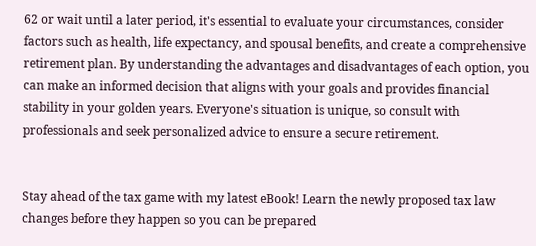62 or wait until a later period, it's essential to evaluate your circumstances, consider factors such as health, life expectancy, and spousal benefits, and create a comprehensive retirement plan. By understanding the advantages and disadvantages of each option, you can make an informed decision that aligns with your goals and provides financial stability in your golden years. Everyone's situation is unique, so consult with professionals and seek personalized advice to ensure a secure retirement.


Stay ahead of the tax game with my latest eBook! Learn the newly proposed tax law changes before they happen so you can be prepared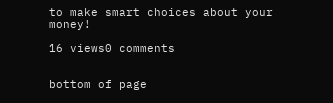to make smart choices about your money!

16 views0 comments


bottom of page